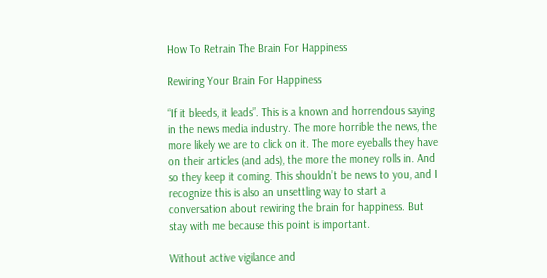How To Retrain The Brain For Happiness

Rewiring Your Brain For Happiness

“If it bleeds, it leads”. This is a known and horrendous saying in the news media industry. The more horrible the news, the more likely we are to click on it. The more eyeballs they have on their articles (and ads), the more the money rolls in. And so they keep it coming. This shouldn’t be news to you, and I recognize this is also an unsettling way to start a conversation about rewiring the brain for happiness. But stay with me because this point is important.

Without active vigilance and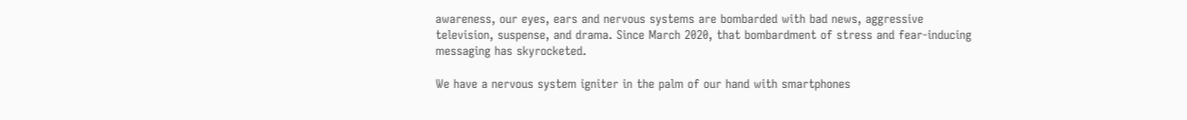awareness, our eyes, ears and nervous systems are bombarded with bad news, aggressive television, suspense, and drama. Since March 2020, that bombardment of stress and fear-inducing messaging has skyrocketed.

We have a nervous system igniter in the palm of our hand with smartphones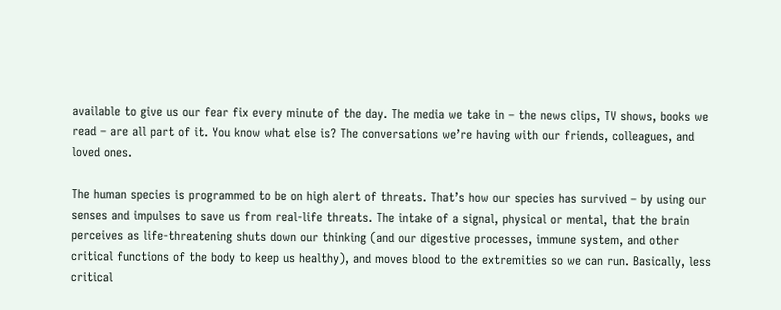available to give us our fear fix every minute of the day. The media we take in – the news clips, TV shows, books we read – are all part of it. You know what else is? The conversations we’re having with our friends, colleagues, and loved ones.

The human species is programmed to be on high alert of threats. That’s how our species has survived – by using our senses and impulses to save us from real-life threats. The intake of a signal, physical or mental, that the brain perceives as life-threatening shuts down our thinking (and our digestive processes, immune system, and other critical functions of the body to keep us healthy), and moves blood to the extremities so we can run. Basically, less critical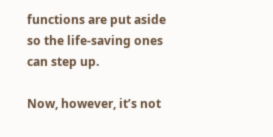functions are put aside so the life-saving ones can step up.

Now, however, it’s not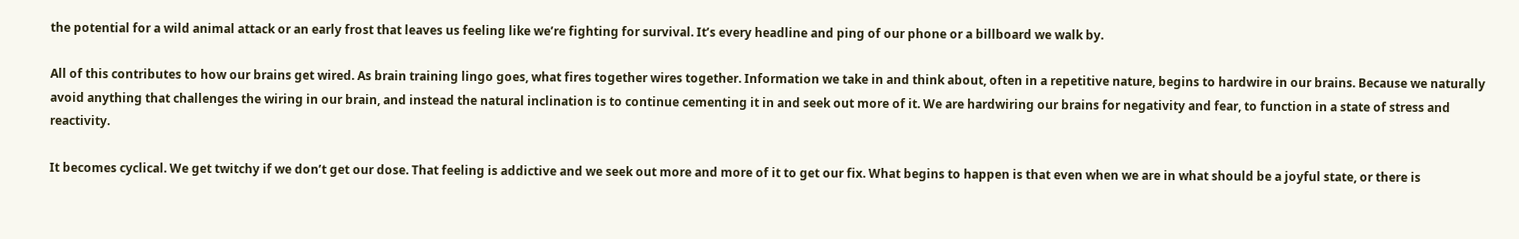the potential for a wild animal attack or an early frost that leaves us feeling like we’re fighting for survival. It’s every headline and ping of our phone or a billboard we walk by.

All of this contributes to how our brains get wired. As brain training lingo goes, what fires together wires together. Information we take in and think about, often in a repetitive nature, begins to hardwire in our brains. Because we naturally avoid anything that challenges the wiring in our brain, and instead the natural inclination is to continue cementing it in and seek out more of it. We are hardwiring our brains for negativity and fear, to function in a state of stress and reactivity.

It becomes cyclical. We get twitchy if we don’t get our dose. That feeling is addictive and we seek out more and more of it to get our fix. What begins to happen is that even when we are in what should be a joyful state, or there is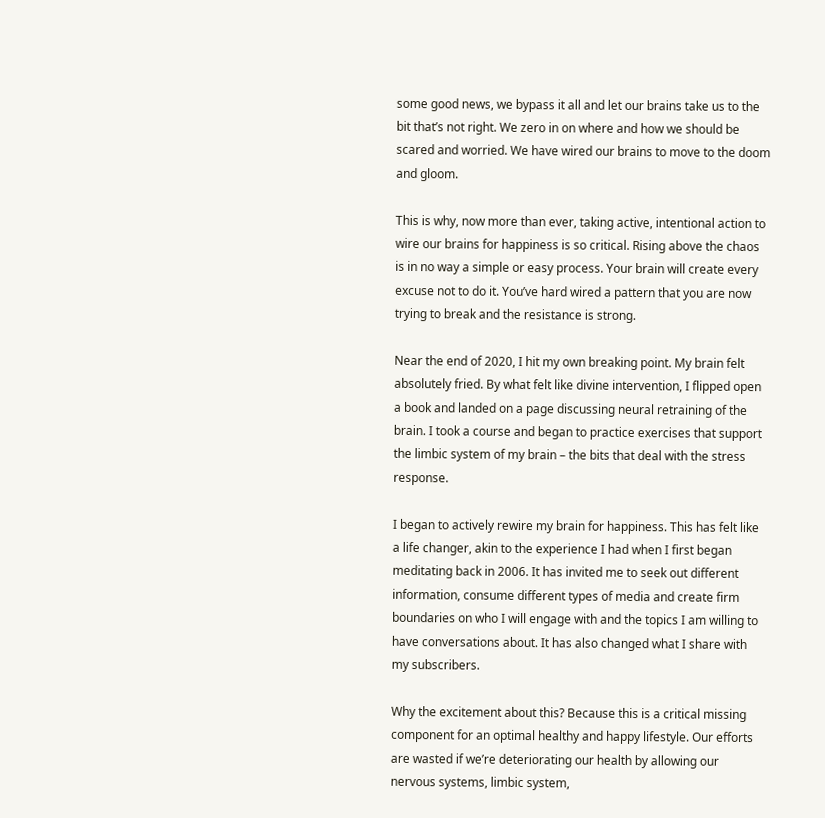some good news, we bypass it all and let our brains take us to the bit that’s not right. We zero in on where and how we should be scared and worried. We have wired our brains to move to the doom and gloom.

This is why, now more than ever, taking active, intentional action to wire our brains for happiness is so critical. Rising above the chaos is in no way a simple or easy process. Your brain will create every excuse not to do it. You’ve hard wired a pattern that you are now trying to break and the resistance is strong.

Near the end of 2020, I hit my own breaking point. My brain felt absolutely fried. By what felt like divine intervention, I flipped open a book and landed on a page discussing neural retraining of the brain. I took a course and began to practice exercises that support the limbic system of my brain – the bits that deal with the stress response.

I began to actively rewire my brain for happiness. This has felt like a life changer, akin to the experience I had when I first began meditating back in 2006. It has invited me to seek out different information, consume different types of media and create firm boundaries on who I will engage with and the topics I am willing to have conversations about. It has also changed what I share with my subscribers.

Why the excitement about this? Because this is a critical missing component for an optimal healthy and happy lifestyle. Our efforts are wasted if we’re deteriorating our health by allowing our nervous systems, limbic system,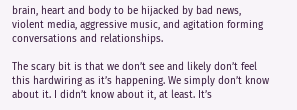brain, heart and body to be hijacked by bad news, violent media, aggressive music, and agitation forming conversations and relationships.

The scary bit is that we don’t see and likely don’t feel this hardwiring as it’s happening. We simply don’t know about it. I didn’t know about it, at least. It’s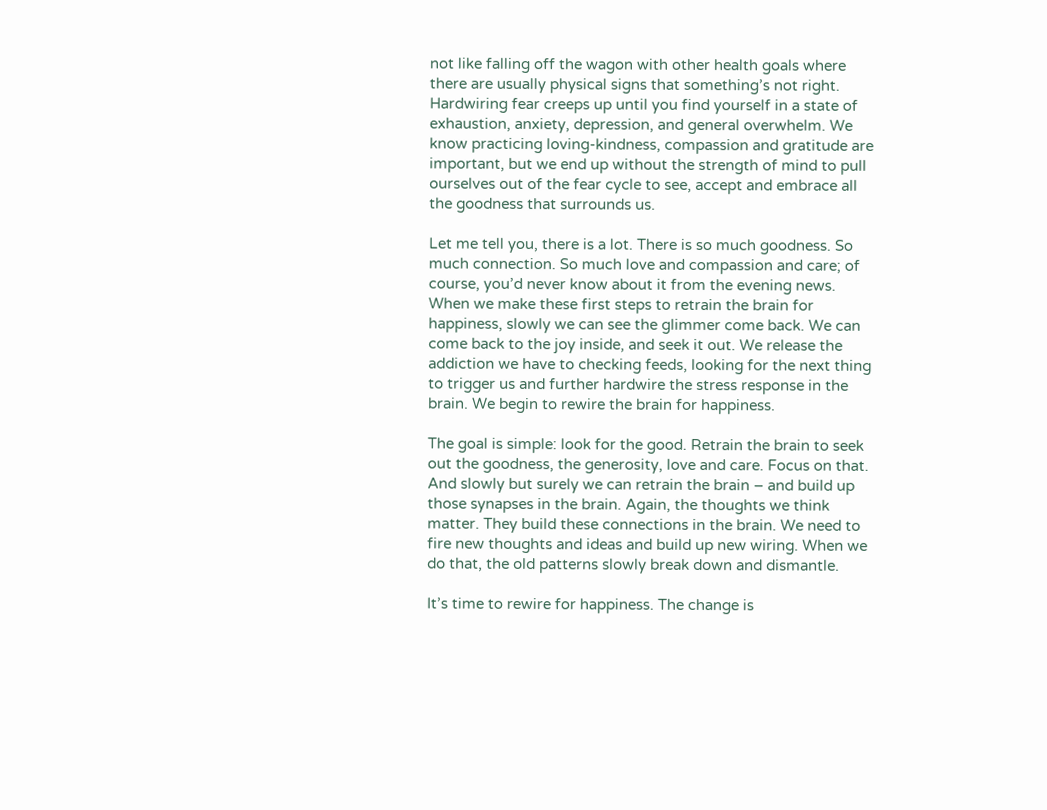not like falling off the wagon with other health goals where there are usually physical signs that something’s not right. Hardwiring fear creeps up until you find yourself in a state of exhaustion, anxiety, depression, and general overwhelm. We know practicing loving-kindness, compassion and gratitude are important, but we end up without the strength of mind to pull ourselves out of the fear cycle to see, accept and embrace all the goodness that surrounds us.

Let me tell you, there is a lot. There is so much goodness. So much connection. So much love and compassion and care; of course, you’d never know about it from the evening news. When we make these first steps to retrain the brain for happiness, slowly we can see the glimmer come back. We can come back to the joy inside, and seek it out. We release the addiction we have to checking feeds, looking for the next thing to trigger us and further hardwire the stress response in the brain. We begin to rewire the brain for happiness.

The goal is simple: look for the good. Retrain the brain to seek out the goodness, the generosity, love and care. Focus on that. And slowly but surely we can retrain the brain – and build up those synapses in the brain. Again, the thoughts we think matter. They build these connections in the brain. We need to fire new thoughts and ideas and build up new wiring. When we do that, the old patterns slowly break down and dismantle.

It’s time to rewire for happiness. The change is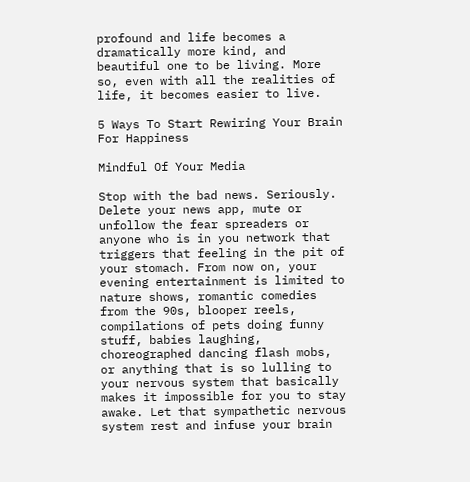profound and life becomes a dramatically more kind, and beautiful one to be living. More so, even with all the realities of life, it becomes easier to live.

5 Ways To Start Rewiring Your Brain For Happiness

Mindful Of Your Media

Stop with the bad news. Seriously. Delete your news app, mute or unfollow the fear spreaders or anyone who is in you network that triggers that feeling in the pit of your stomach. From now on, your evening entertainment is limited to nature shows, romantic comedies from the 90s, blooper reels, compilations of pets doing funny stuff, babies laughing, choreographed dancing flash mobs, or anything that is so lulling to your nervous system that basically makes it impossible for you to stay awake. Let that sympathetic nervous system rest and infuse your brain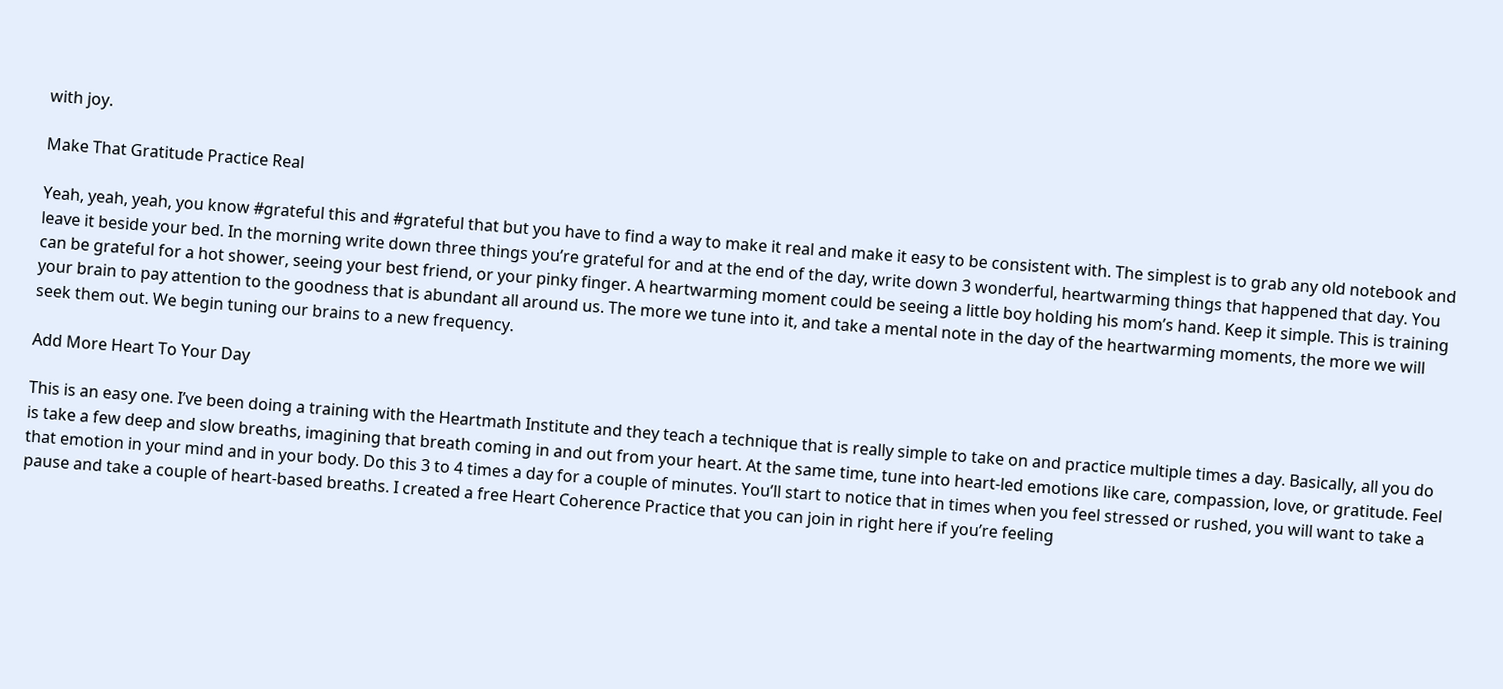with joy.

Make That Gratitude Practice Real

Yeah, yeah, yeah, you know #grateful this and #grateful that but you have to find a way to make it real and make it easy to be consistent with. The simplest is to grab any old notebook and leave it beside your bed. In the morning write down three things you’re grateful for and at the end of the day, write down 3 wonderful, heartwarming things that happened that day. You can be grateful for a hot shower, seeing your best friend, or your pinky finger. A heartwarming moment could be seeing a little boy holding his mom’s hand. Keep it simple. This is training your brain to pay attention to the goodness that is abundant all around us. The more we tune into it, and take a mental note in the day of the heartwarming moments, the more we will seek them out. We begin tuning our brains to a new frequency.

Add More Heart To Your Day

This is an easy one. I’ve been doing a training with the Heartmath Institute and they teach a technique that is really simple to take on and practice multiple times a day. Basically, all you do is take a few deep and slow breaths, imagining that breath coming in and out from your heart. At the same time, tune into heart-led emotions like care, compassion, love, or gratitude. Feel that emotion in your mind and in your body. Do this 3 to 4 times a day for a couple of minutes. You’ll start to notice that in times when you feel stressed or rushed, you will want to take a pause and take a couple of heart-based breaths. I created a free Heart Coherence Practice that you can join in right here if you’re feeling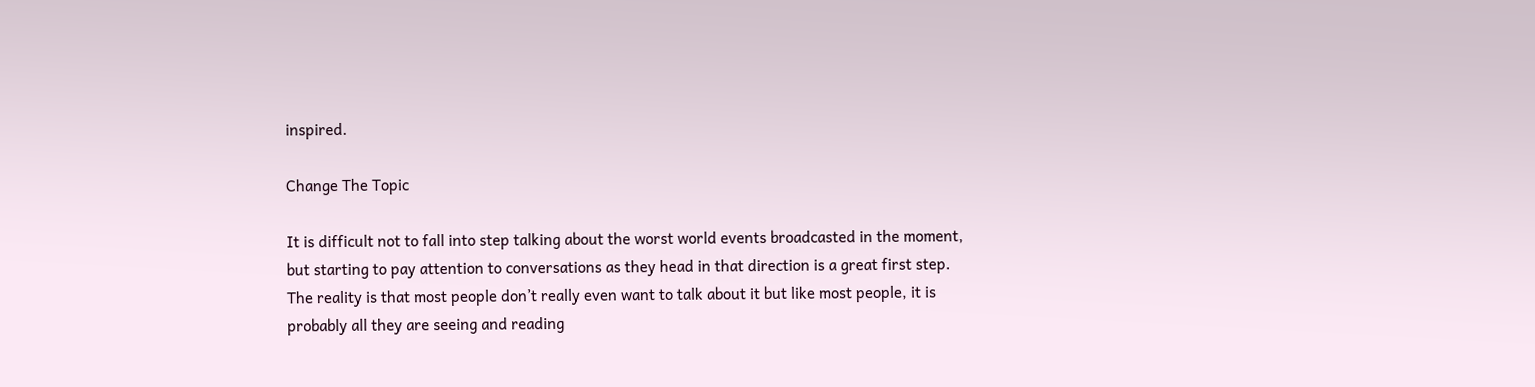inspired.

Change The Topic

It is difficult not to fall into step talking about the worst world events broadcasted in the moment, but starting to pay attention to conversations as they head in that direction is a great first step. The reality is that most people don’t really even want to talk about it but like most people, it is probably all they are seeing and reading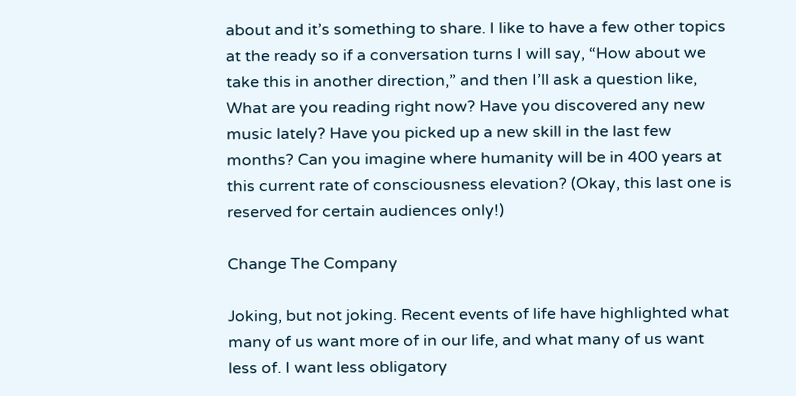about and it’s something to share. I like to have a few other topics at the ready so if a conversation turns I will say, “How about we take this in another direction,” and then I’ll ask a question like, What are you reading right now? Have you discovered any new music lately? Have you picked up a new skill in the last few months? Can you imagine where humanity will be in 400 years at this current rate of consciousness elevation? (Okay, this last one is reserved for certain audiences only!)

Change The Company

Joking, but not joking. Recent events of life have highlighted what many of us want more of in our life, and what many of us want less of. I want less obligatory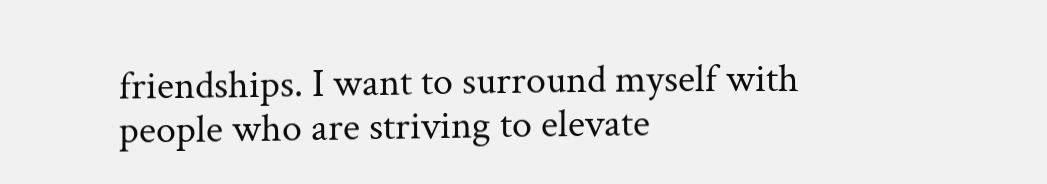friendships. I want to surround myself with people who are striving to elevate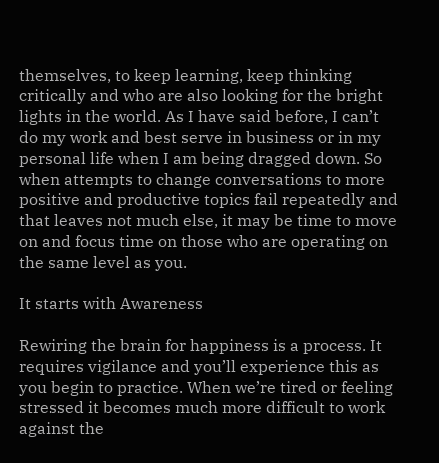themselves, to keep learning, keep thinking critically and who are also looking for the bright lights in the world. As I have said before, I can’t do my work and best serve in business or in my personal life when I am being dragged down. So when attempts to change conversations to more positive and productive topics fail repeatedly and that leaves not much else, it may be time to move on and focus time on those who are operating on the same level as you.

It starts with Awareness

Rewiring the brain for happiness is a process. It requires vigilance and you’ll experience this as you begin to practice. When we’re tired or feeling stressed it becomes much more difficult to work against the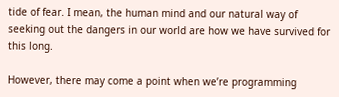tide of fear. I mean, the human mind and our natural way of seeking out the dangers in our world are how we have survived for this long.

However, there may come a point when we’re programming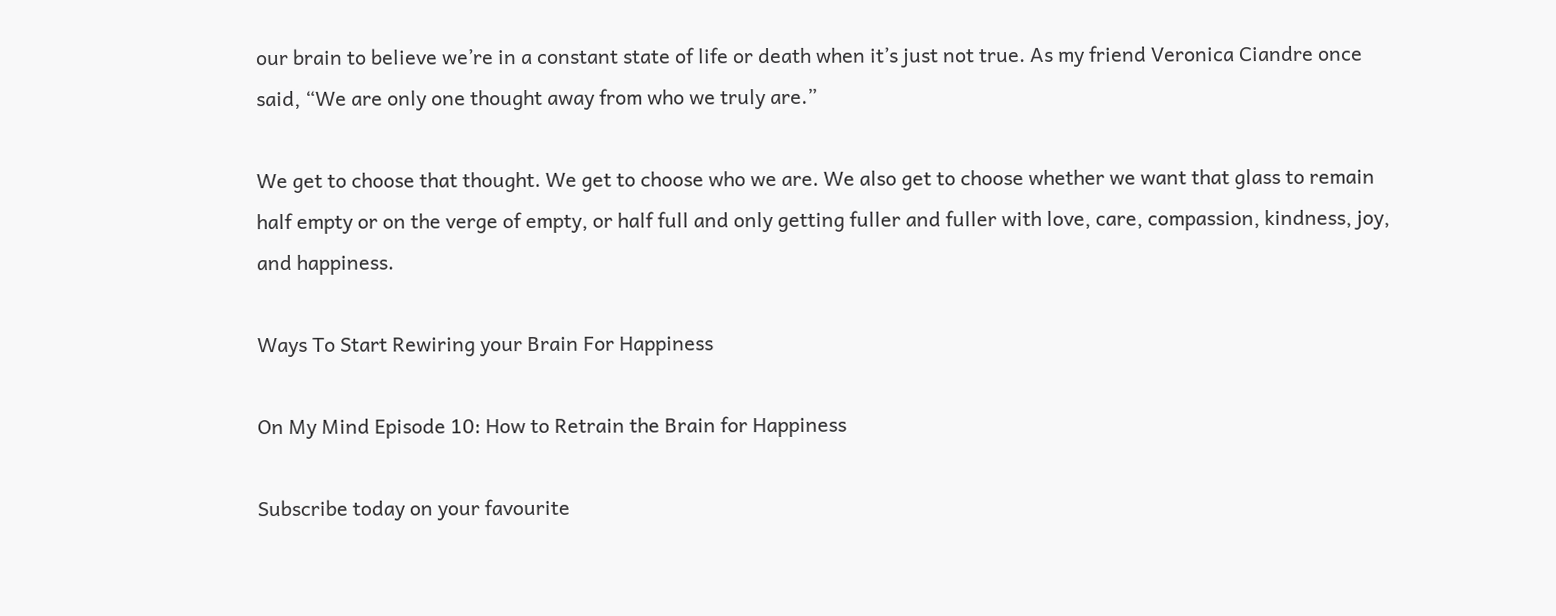our brain to believe we’re in a constant state of life or death when it’s just not true. As my friend Veronica Ciandre once said, “We are only one thought away from who we truly are.”

We get to choose that thought. We get to choose who we are. We also get to choose whether we want that glass to remain half empty or on the verge of empty, or half full and only getting fuller and fuller with love, care, compassion, kindness, joy, and happiness.

Ways To Start Rewiring your Brain For Happiness

On My Mind Episode 10: How to Retrain the Brain for Happiness

Subscribe today on your favourite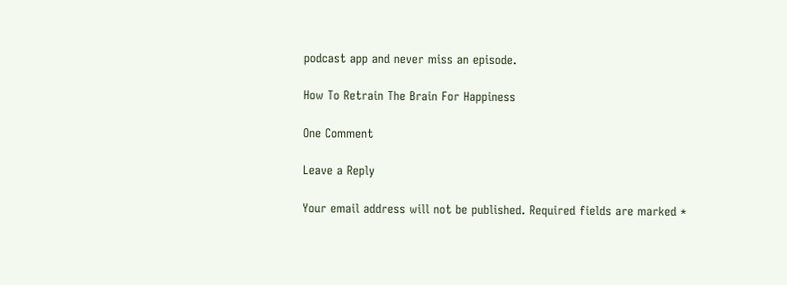podcast app and never miss an episode.

How To Retrain The Brain For Happiness

One Comment

Leave a Reply

Your email address will not be published. Required fields are marked *